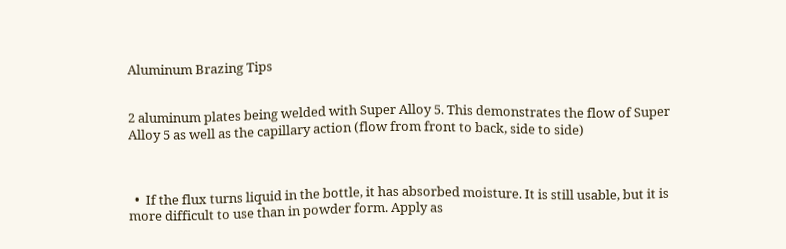Aluminum Brazing Tips


2 aluminum plates being welded with Super Alloy 5. This demonstrates the flow of Super Alloy 5 as well as the capillary action (flow from front to back, side to side)



  •  If the flux turns liquid in the bottle, it has absorbed moisture. It is still usable, but it is more difficult to use than in powder form. Apply as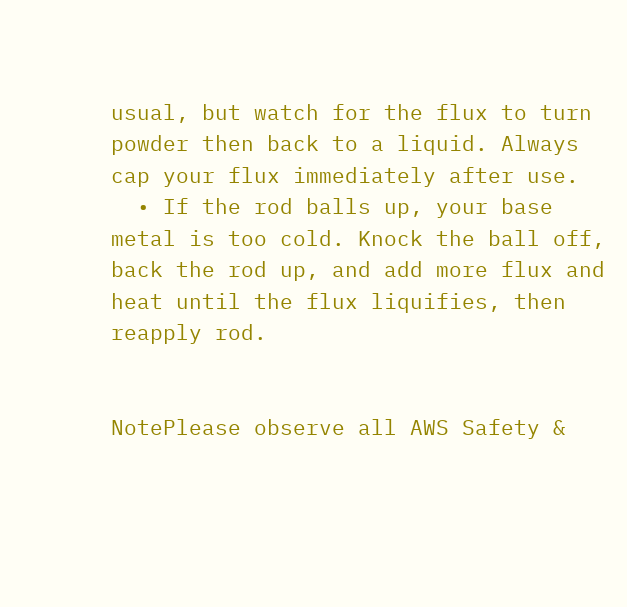usual, but watch for the flux to turn powder then back to a liquid. Always cap your flux immediately after use.
  • If the rod balls up, your base metal is too cold. Knock the ball off, back the rod up, and add more flux and heat until the flux liquifies, then reapply rod.


NotePlease observe all AWS Safety &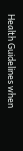Health Guidelines when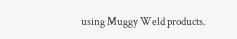using Muggy Weld products.